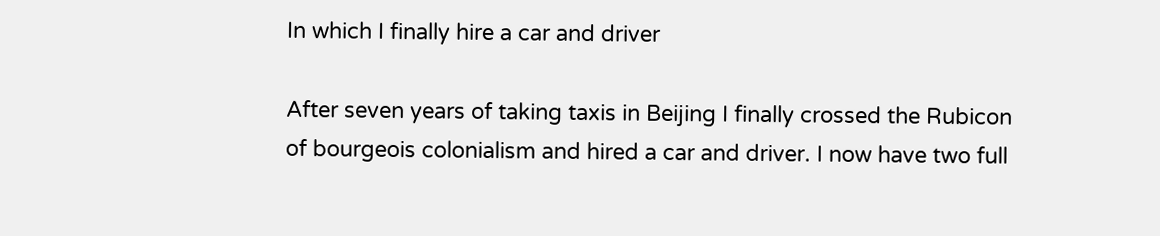In which I finally hire a car and driver

After seven years of taking taxis in Beijing I finally crossed the Rubicon of bourgeois colonialism and hired a car and driver. I now have two full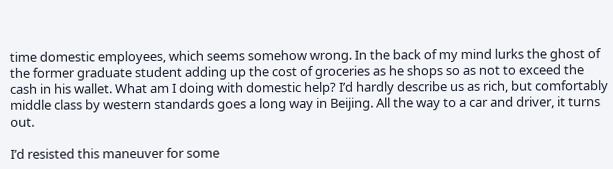time domestic employees, which seems somehow wrong. In the back of my mind lurks the ghost of the former graduate student adding up the cost of groceries as he shops so as not to exceed the cash in his wallet. What am I doing with domestic help? I’d hardly describe us as rich, but comfortably middle class by western standards goes a long way in Beijing. All the way to a car and driver, it turns out.

I’d resisted this maneuver for some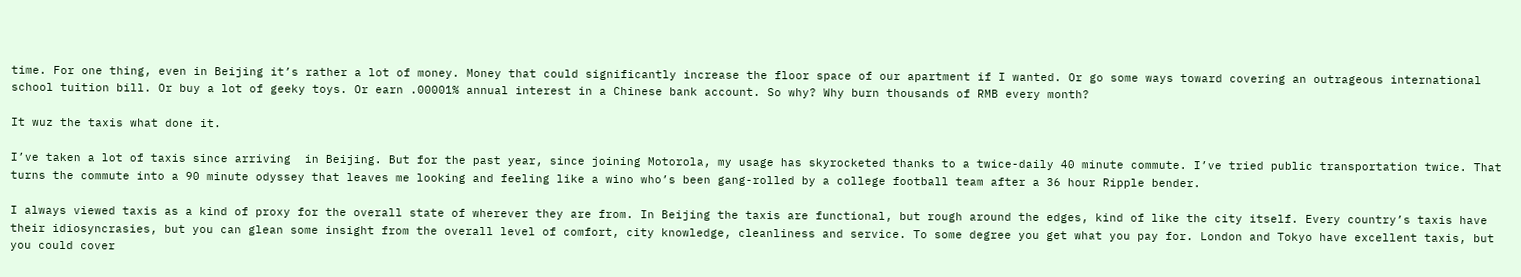time. For one thing, even in Beijing it’s rather a lot of money. Money that could significantly increase the floor space of our apartment if I wanted. Or go some ways toward covering an outrageous international school tuition bill. Or buy a lot of geeky toys. Or earn .00001% annual interest in a Chinese bank account. So why? Why burn thousands of RMB every month?

It wuz the taxis what done it.

I’ve taken a lot of taxis since arriving  in Beijing. But for the past year, since joining Motorola, my usage has skyrocketed thanks to a twice-daily 40 minute commute. I’ve tried public transportation twice. That turns the commute into a 90 minute odyssey that leaves me looking and feeling like a wino who’s been gang-rolled by a college football team after a 36 hour Ripple bender.

I always viewed taxis as a kind of proxy for the overall state of wherever they are from. In Beijing the taxis are functional, but rough around the edges, kind of like the city itself. Every country’s taxis have their idiosyncrasies, but you can glean some insight from the overall level of comfort, city knowledge, cleanliness and service. To some degree you get what you pay for. London and Tokyo have excellent taxis, but you could cover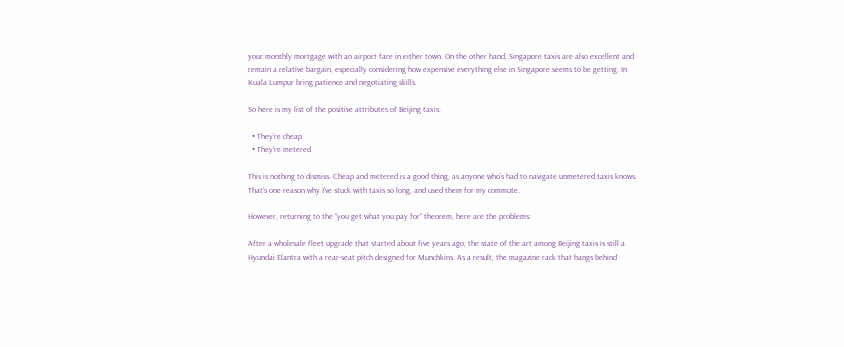your monthly mortgage with an airport fare in either town. On the other hand, Singapore taxis are also excellent and remain a relative bargain, especially considering how expensive everything else in Singapore seems to be getting. In Kuala Lumpur bring patience and negotiating skills.

So here is my list of the positive attributes of Beijing taxis:

  • They’re cheap
  • They’re metered

This is nothing to dismiss. Cheap and metered is a good thing, as anyone who’s had to navigate unmetered taxis knows. That’s one reason why I’ve stuck with taxis so long, and used them for my commute.

However, returning to the “you get what you pay for” theorem, here are the problems:

After a wholesale fleet upgrade that started about five years ago, the state of the art among Beijing taxis is still a Hyundai Elantra with a rear-seat pitch designed for Munchkins. As a result, the magazine rack that hangs behind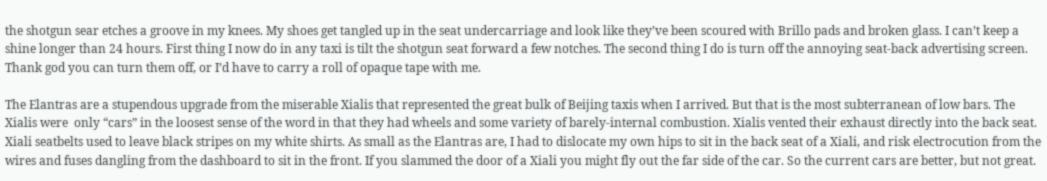the shotgun sear etches a groove in my knees. My shoes get tangled up in the seat undercarriage and look like they’ve been scoured with Brillo pads and broken glass. I can’t keep a shine longer than 24 hours. First thing I now do in any taxi is tilt the shotgun seat forward a few notches. The second thing I do is turn off the annoying seat-back advertising screen. Thank god you can turn them off, or I’d have to carry a roll of opaque tape with me.

The Elantras are a stupendous upgrade from the miserable Xialis that represented the great bulk of Beijing taxis when I arrived. But that is the most subterranean of low bars. The Xialis were  only “cars” in the loosest sense of the word in that they had wheels and some variety of barely-internal combustion. Xialis vented their exhaust directly into the back seat. Xiali seatbelts used to leave black stripes on my white shirts. As small as the Elantras are, I had to dislocate my own hips to sit in the back seat of a Xiali, and risk electrocution from the wires and fuses dangling from the dashboard to sit in the front. If you slammed the door of a Xiali you might fly out the far side of the car. So the current cars are better, but not great.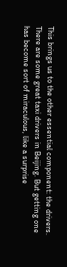This brings us to the other essential component: the drivers. There are some great taxi drivers in Beijing. But getting one has become sort of miraculous, like a surprise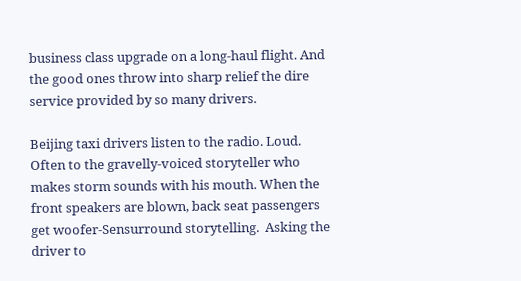business class upgrade on a long-haul flight. And the good ones throw into sharp relief the dire service provided by so many drivers.

Beijing taxi drivers listen to the radio. Loud. Often to the gravelly-voiced storyteller who makes storm sounds with his mouth. When the front speakers are blown, back seat passengers get woofer-Sensurround storytelling.  Asking the driver to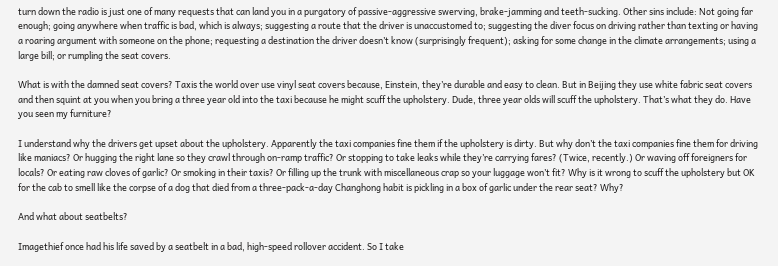turn down the radio is just one of many requests that can land you in a purgatory of passive-aggressive swerving, brake-jamming and teeth-sucking. Other sins include: Not going far enough; going anywhere when traffic is bad, which is always; suggesting a route that the driver is unaccustomed to; suggesting the diver focus on driving rather than texting or having a roaring argument with someone on the phone; requesting a destination the driver doesn’t know (surprisingly frequent); asking for some change in the climate arrangements; using a large bill; or rumpling the seat covers.

What is with the damned seat covers? Taxis the world over use vinyl seat covers because, Einstein, they’re durable and easy to clean. But in Beijing they use white fabric seat covers and then squint at you when you bring a three year old into the taxi because he might scuff the upholstery. Dude, three year olds will scuff the upholstery. That’s what they do. Have you seen my furniture?

I understand why the drivers get upset about the upholstery. Apparently the taxi companies fine them if the upholstery is dirty. But why don’t the taxi companies fine them for driving like maniacs? Or hugging the right lane so they crawl through on-ramp traffic? Or stopping to take leaks while they’re carrying fares? (Twice, recently.) Or waving off foreigners for locals? Or eating raw cloves of garlic? Or smoking in their taxis? Or filling up the trunk with miscellaneous crap so your luggage won’t fit? Why is it wrong to scuff the upholstery but OK for the cab to smell like the corpse of a dog that died from a three-pack-a-day Changhong habit is pickling in a box of garlic under the rear seat? Why?

And what about seatbelts?

Imagethief once had his life saved by a seatbelt in a bad, high-speed rollover accident. So I take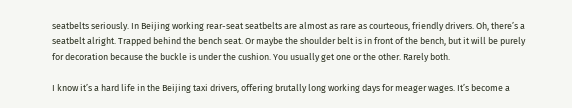seatbelts seriously. In Beijing working rear-seat seatbelts are almost as rare as courteous, friendly drivers. Oh, there’s a seatbelt alright. Trapped behind the bench seat. Or maybe the shoulder belt is in front of the bench, but it will be purely for decoration because the buckle is under the cushion. You usually get one or the other. Rarely both.

I know it’s a hard life in the Beijing taxi drivers, offering brutally long working days for meager wages. It’s become a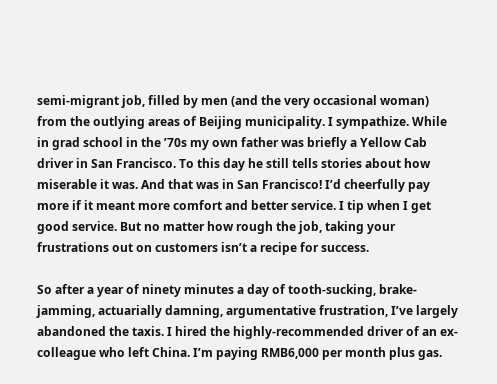semi-migrant job, filled by men (and the very occasional woman) from the outlying areas of Beijing municipality. I sympathize. While in grad school in the ’70s my own father was briefly a Yellow Cab driver in San Francisco. To this day he still tells stories about how miserable it was. And that was in San Francisco! I’d cheerfully pay more if it meant more comfort and better service. I tip when I get good service. But no matter how rough the job, taking your frustrations out on customers isn’t a recipe for success.

So after a year of ninety minutes a day of tooth-sucking, brake-jamming, actuarially damning, argumentative frustration, I’ve largely abandoned the taxis. I hired the highly-recommended driver of an ex-colleague who left China. I’m paying RMB6,000 per month plus gas.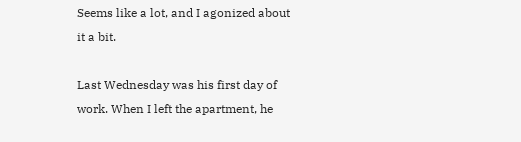Seems like a lot, and I agonized about it a bit.

Last Wednesday was his first day of work. When I left the apartment, he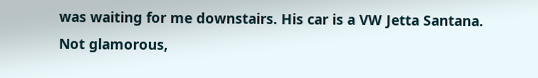was waiting for me downstairs. His car is a VW Jetta Santana. Not glamorous,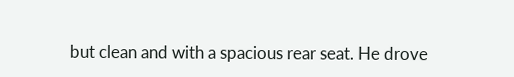but clean and with a spacious rear seat. He drove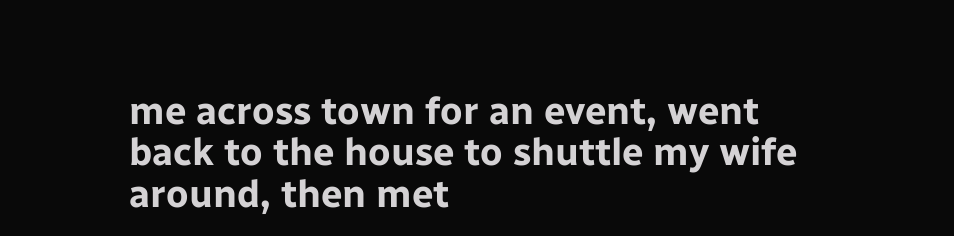me across town for an event, went back to the house to shuttle my wife around, then met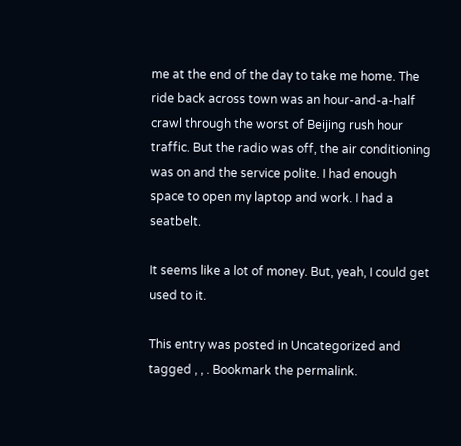me at the end of the day to take me home. The ride back across town was an hour-and-a-half crawl through the worst of Beijing rush hour traffic. But the radio was off, the air conditioning was on and the service polite. I had enough space to open my laptop and work. I had a seatbelt.

It seems like a lot of money. But, yeah, I could get used to it.

This entry was posted in Uncategorized and tagged , , . Bookmark the permalink.